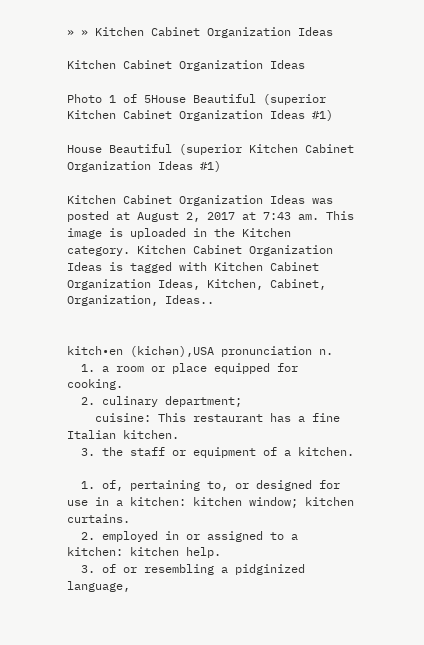» » Kitchen Cabinet Organization Ideas

Kitchen Cabinet Organization Ideas

Photo 1 of 5House Beautiful (superior Kitchen Cabinet Organization Ideas #1)

House Beautiful (superior Kitchen Cabinet Organization Ideas #1)

Kitchen Cabinet Organization Ideas was posted at August 2, 2017 at 7:43 am. This image is uploaded in the Kitchen category. Kitchen Cabinet Organization Ideas is tagged with Kitchen Cabinet Organization Ideas, Kitchen, Cabinet, Organization, Ideas..


kitch•en (kichən),USA pronunciation n.
  1. a room or place equipped for cooking.
  2. culinary department;
    cuisine: This restaurant has a fine Italian kitchen.
  3. the staff or equipment of a kitchen.

  1. of, pertaining to, or designed for use in a kitchen: kitchen window; kitchen curtains.
  2. employed in or assigned to a kitchen: kitchen help.
  3. of or resembling a pidginized language,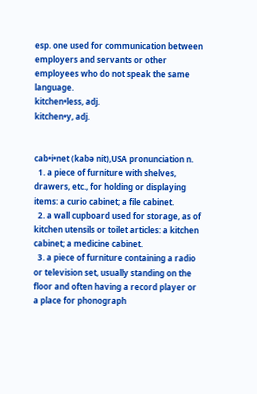esp. one used for communication between employers and servants or other employees who do not speak the same language.
kitchen•less, adj.
kitchen•y, adj.


cab•i•net (kabə nit),USA pronunciation n.
  1. a piece of furniture with shelves, drawers, etc., for holding or displaying items: a curio cabinet; a file cabinet.
  2. a wall cupboard used for storage, as of kitchen utensils or toilet articles: a kitchen cabinet; a medicine cabinet.
  3. a piece of furniture containing a radio or television set, usually standing on the floor and often having a record player or a place for phonograph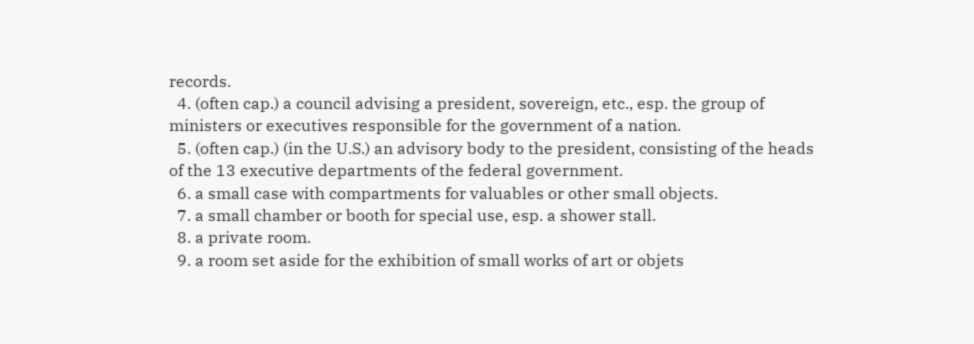records.
  4. (often cap.) a council advising a president, sovereign, etc., esp. the group of ministers or executives responsible for the government of a nation.
  5. (often cap.) (in the U.S.) an advisory body to the president, consisting of the heads of the 13 executive departments of the federal government.
  6. a small case with compartments for valuables or other small objects.
  7. a small chamber or booth for special use, esp. a shower stall.
  8. a private room.
  9. a room set aside for the exhibition of small works of art or objets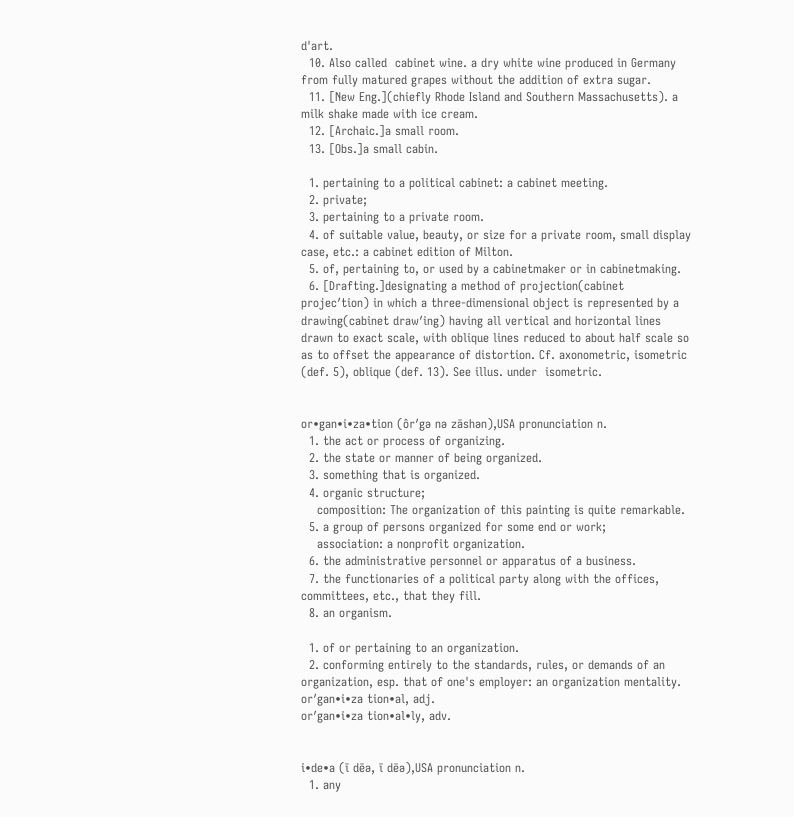d'art.
  10. Also called  cabinet wine. a dry white wine produced in Germany from fully matured grapes without the addition of extra sugar.
  11. [New Eng.](chiefly Rhode Island and Southern Massachusetts). a milk shake made with ice cream.
  12. [Archaic.]a small room.
  13. [Obs.]a small cabin.

  1. pertaining to a political cabinet: a cabinet meeting.
  2. private;
  3. pertaining to a private room.
  4. of suitable value, beauty, or size for a private room, small display case, etc.: a cabinet edition of Milton.
  5. of, pertaining to, or used by a cabinetmaker or in cabinetmaking.
  6. [Drafting.]designating a method of projection(cabinet projec′tion) in which a three-dimensional object is represented by a drawing(cabinet draw′ing) having all vertical and horizontal lines drawn to exact scale, with oblique lines reduced to about half scale so as to offset the appearance of distortion. Cf. axonometric, isometric (def. 5), oblique (def. 13). See illus. under  isometric.


or•gan•i•za•tion (ôr′gə nə zāshən),USA pronunciation n.
  1. the act or process of organizing.
  2. the state or manner of being organized.
  3. something that is organized.
  4. organic structure;
    composition: The organization of this painting is quite remarkable.
  5. a group of persons organized for some end or work;
    association: a nonprofit organization.
  6. the administrative personnel or apparatus of a business.
  7. the functionaries of a political party along with the offices, committees, etc., that they fill.
  8. an organism.

  1. of or pertaining to an organization.
  2. conforming entirely to the standards, rules, or demands of an organization, esp. that of one's employer: an organization mentality.
or′gan•i•za tion•al, adj.
or′gan•i•za tion•al•ly, adv.


i•de•a (ī dēə, ī dēə),USA pronunciation n.
  1. any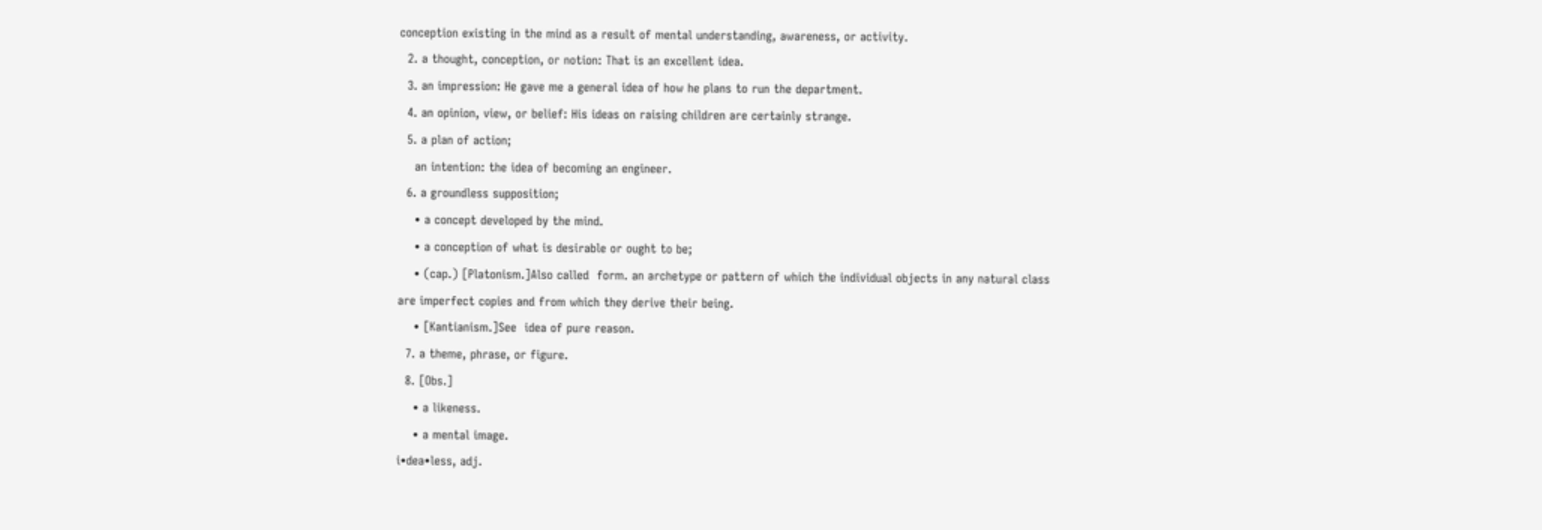conception existing in the mind as a result of mental understanding, awareness, or activity.
  2. a thought, conception, or notion: That is an excellent idea.
  3. an impression: He gave me a general idea of how he plans to run the department.
  4. an opinion, view, or belief: His ideas on raising children are certainly strange.
  5. a plan of action;
    an intention: the idea of becoming an engineer.
  6. a groundless supposition;
    • a concept developed by the mind.
    • a conception of what is desirable or ought to be;
    • (cap.) [Platonism.]Also called  form. an archetype or pattern of which the individual objects in any natural class are imperfect copies and from which they derive their being.
    • [Kantianism.]See  idea of pure reason.
  7. a theme, phrase, or figure.
  8. [Obs.]
    • a likeness.
    • a mental image.
i•dea•less, adj.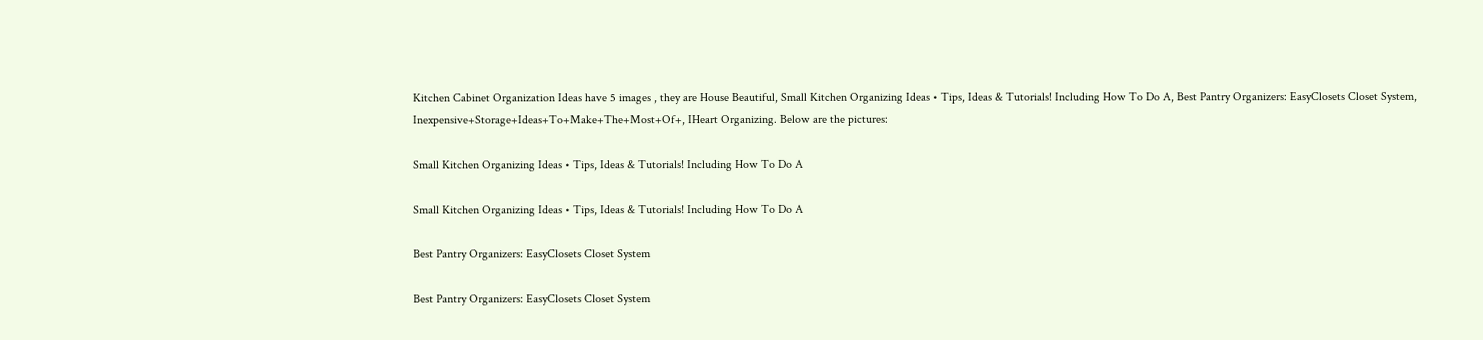Kitchen Cabinet Organization Ideas have 5 images , they are House Beautiful, Small Kitchen Organizing Ideas • Tips, Ideas & Tutorials! Including How To Do A, Best Pantry Organizers: EasyClosets Closet System, Inexpensive+Storage+Ideas+To+Make+The+Most+Of+, IHeart Organizing. Below are the pictures:

Small Kitchen Organizing Ideas • Tips, Ideas & Tutorials! Including How To Do A

Small Kitchen Organizing Ideas • Tips, Ideas & Tutorials! Including How To Do A

Best Pantry Organizers: EasyClosets Closet System

Best Pantry Organizers: EasyClosets Closet System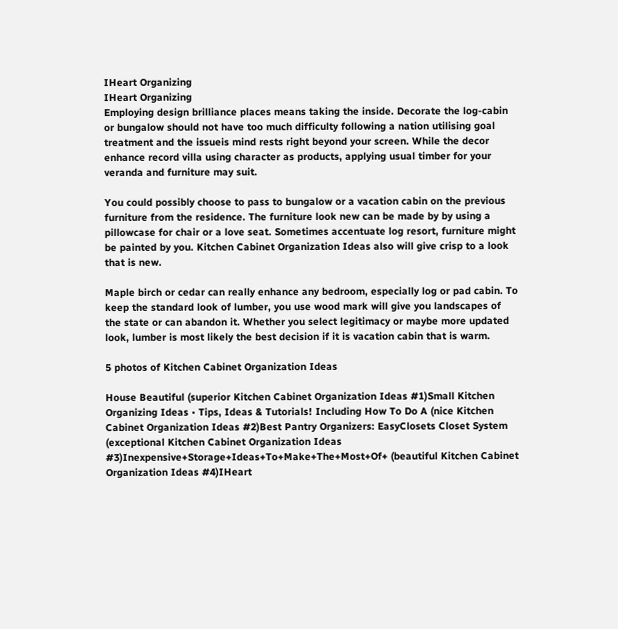IHeart Organizing
IHeart Organizing
Employing design brilliance places means taking the inside. Decorate the log-cabin or bungalow should not have too much difficulty following a nation utilising goal treatment and the issueis mind rests right beyond your screen. While the decor enhance record villa using character as products, applying usual timber for your veranda and furniture may suit.

You could possibly choose to pass to bungalow or a vacation cabin on the previous furniture from the residence. The furniture look new can be made by by using a pillowcase for chair or a love seat. Sometimes accentuate log resort, furniture might be painted by you. Kitchen Cabinet Organization Ideas also will give crisp to a look that is new.

Maple birch or cedar can really enhance any bedroom, especially log or pad cabin. To keep the standard look of lumber, you use wood mark will give you landscapes of the state or can abandon it. Whether you select legitimacy or maybe more updated look, lumber is most likely the best decision if it is vacation cabin that is warm.

5 photos of Kitchen Cabinet Organization Ideas

House Beautiful (superior Kitchen Cabinet Organization Ideas #1)Small Kitchen Organizing Ideas • Tips, Ideas & Tutorials! Including How To Do A (nice Kitchen Cabinet Organization Ideas #2)Best Pantry Organizers: EasyClosets Closet System (exceptional Kitchen Cabinet Organization Ideas #3)Inexpensive+Storage+Ideas+To+Make+The+Most+Of+ (beautiful Kitchen Cabinet Organization Ideas #4)IHeart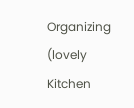Organizing (lovely Kitchen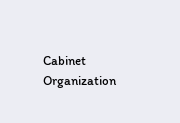Cabinet Organization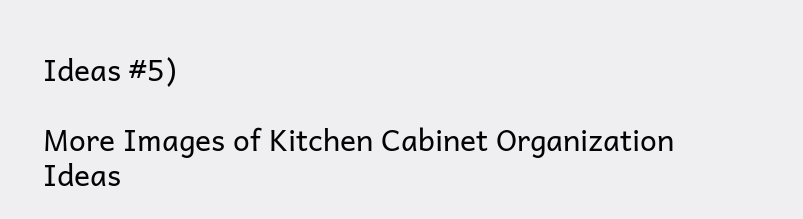Ideas #5)

More Images of Kitchen Cabinet Organization Ideas